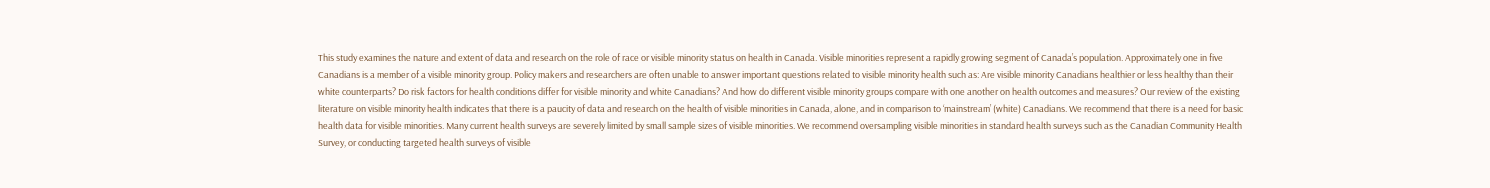This study examines the nature and extent of data and research on the role of race or visible minority status on health in Canada. Visible minorities represent a rapidly growing segment of Canada’s population. Approximately one in five Canadians is a member of a visible minority group. Policy makers and researchers are often unable to answer important questions related to visible minority health such as: Are visible minority Canadians healthier or less healthy than their white counterparts? Do risk factors for health conditions differ for visible minority and white Canadians? And how do different visible minority groups compare with one another on health outcomes and measures? Our review of the existing literature on visible minority health indicates that there is a paucity of data and research on the health of visible minorities in Canada, alone, and in comparison to ‘mainstream’ (white) Canadians. We recommend that there is a need for basic health data for visible minorities. Many current health surveys are severely limited by small sample sizes of visible minorities. We recommend oversampling visible minorities in standard health surveys such as the Canadian Community Health Survey, or conducting targeted health surveys of visible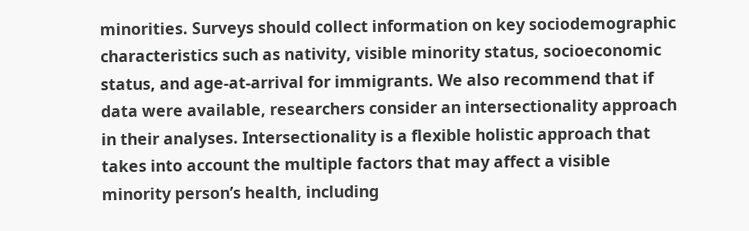minorities. Surveys should collect information on key sociodemographic characteristics such as nativity, visible minority status, socioeconomic status, and age-at-arrival for immigrants. We also recommend that if data were available, researchers consider an intersectionality approach in their analyses. Intersectionality is a flexible holistic approach that takes into account the multiple factors that may affect a visible minority person’s health, including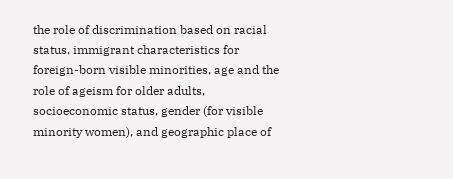the role of discrimination based on racial status, immigrant characteristics for foreign-born visible minorities, age and the role of ageism for older adults, socioeconomic status, gender (for visible minority women), and geographic place of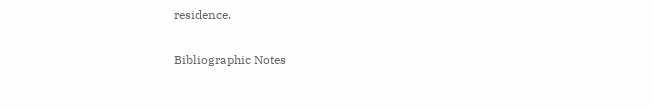residence.

Bibliographic Notes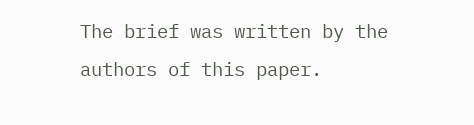The brief was written by the authors of this paper.